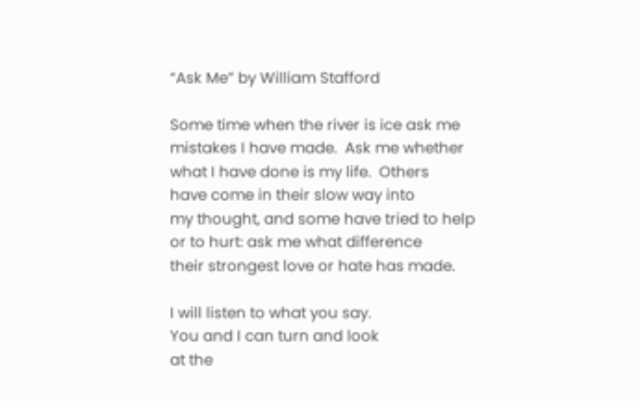“Ask Me” by William Stafford

Some time when the river is ice ask me
mistakes I have made.  Ask me whether
what I have done is my life.  Others
have come in their slow way into
my thought, and some have tried to help
or to hurt: ask me what difference
their strongest love or hate has made.

I will listen to what you say.
You and I can turn and look
at the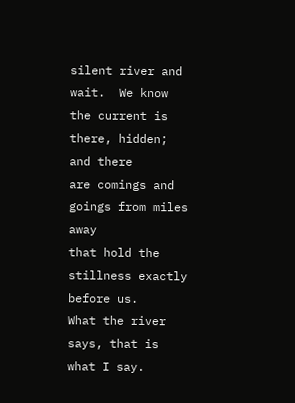silent river and wait.  We know
the current is there, hidden; and there
are comings and goings from miles away
that hold the stillness exactly before us.
What the river says, that is what I say.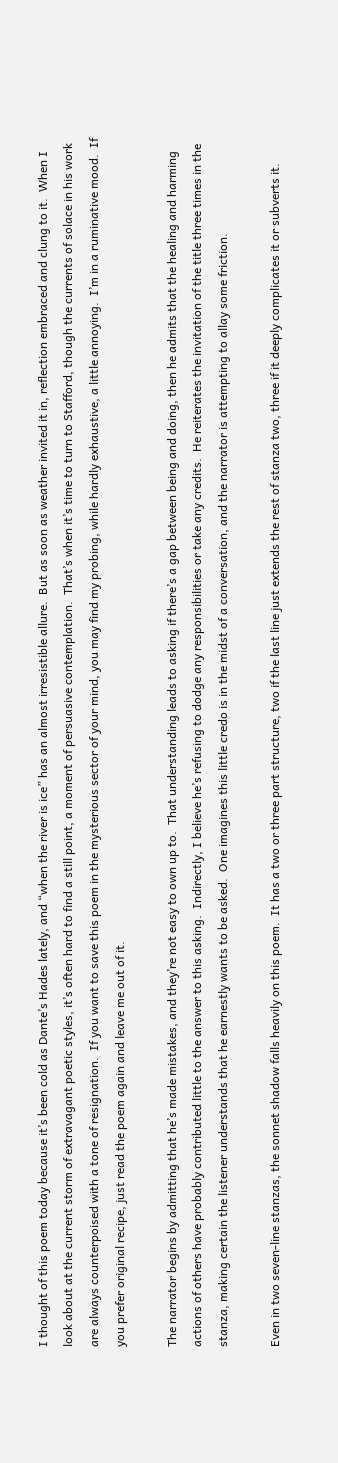I thought of this poem today because it’s been cold as Dante’s Hades lately, and “when the river is ice” has an almost irresistible allure.  But as soon as weather invited it in, reflection embraced and clung to it.  When I look about at the current storm of extravagant poetic styles, it’s often hard to find a still point, a moment of persuasive contemplation.  That’s when it’s time to turn to Stafford, though the currents of solace in his work are always counterpoised with a tone of resignation.  If you want to save this poem in the mysterious sector of your mind, you may find my probing, while hardly exhaustive, a little annoying.  I’m in a ruminative mood.  If you prefer original recipe, just read the poem again and leave me out of it.

The narrator begins by admitting that he’s made mistakes, and they’re not easy to own up to.  That understanding leads to asking if there’s a gap between being and doing, then he admits that the healing and harming actions of others have probably contributed little to the answer to this asking.  Indirectly, I believe he’s refusing to dodge any responsibilities or take any credits.  He reiterates the invitation of the title three times in the stanza, making certain the listener understands that he earnestly wants to be asked.  One imagines this little credo is in the midst of a conversation, and the narrator is attempting to allay some friction.

Even in two seven-line stanzas, the sonnet shadow falls heavily on this poem.  It has a two or three part structure, two if the last line just extends the rest of stanza two, three if it deeply complicates it or subverts it.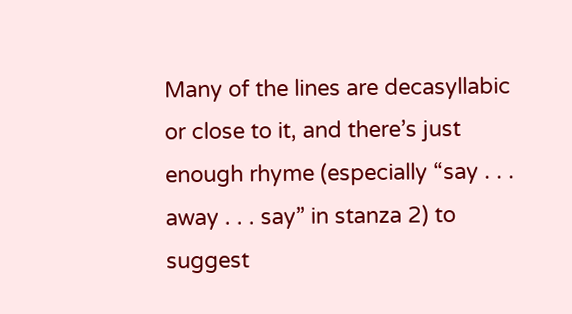Many of the lines are decasyllabic or close to it, and there’s just enough rhyme (especially “say . . . away . . . say” in stanza 2) to suggest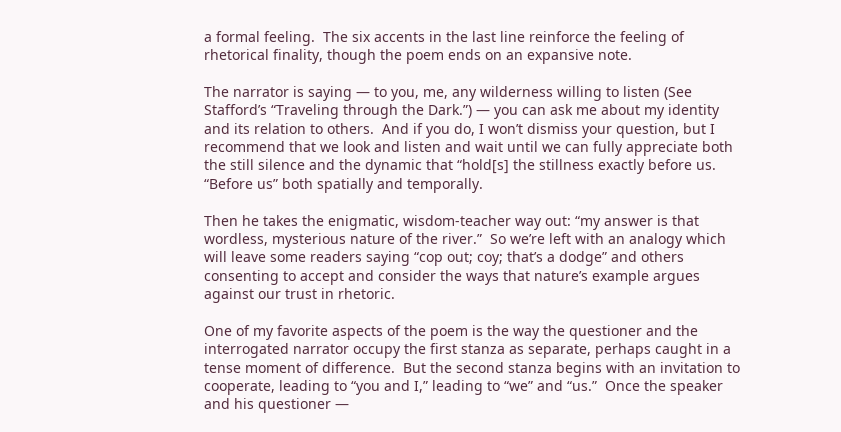a formal feeling.  The six accents in the last line reinforce the feeling of rhetorical finality, though the poem ends on an expansive note.

The narrator is saying — to you, me, any wilderness willing to listen (See Stafford’s “Traveling through the Dark.”) — you can ask me about my identity and its relation to others.  And if you do, I won’t dismiss your question, but I recommend that we look and listen and wait until we can fully appreciate both the still silence and the dynamic that “hold[s] the stillness exactly before us.  “Before us” both spatially and temporally.

Then he takes the enigmatic, wisdom-teacher way out: “my answer is that wordless, mysterious nature of the river.”  So we’re left with an analogy which will leave some readers saying “cop out; coy; that’s a dodge” and others consenting to accept and consider the ways that nature’s example argues against our trust in rhetoric.

One of my favorite aspects of the poem is the way the questioner and the interrogated narrator occupy the first stanza as separate, perhaps caught in a tense moment of difference.  But the second stanza begins with an invitation to cooperate, leading to “you and I,” leading to “we” and “us.”  Once the speaker and his questioner —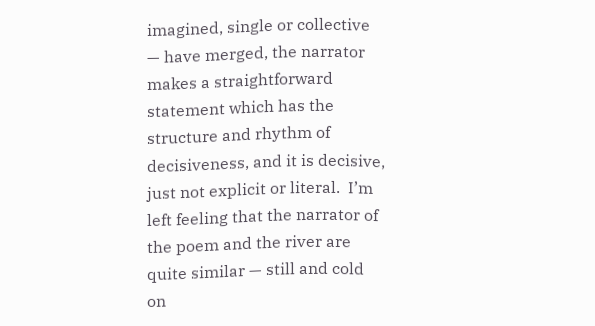imagined, single or collective — have merged, the narrator makes a straightforward statement which has the structure and rhythm of decisiveness, and it is decisive, just not explicit or literal.  I’m left feeling that the narrator of the poem and the river are quite similar — still and cold on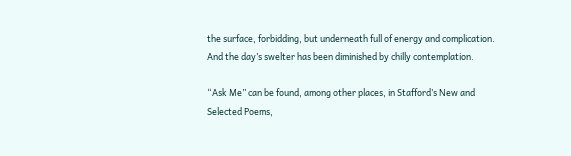the surface, forbidding, but underneath full of energy and complication.  And the day’s swelter has been diminished by chilly contemplation.

“Ask Me” can be found, among other places, in Stafford’s New and Selected Poems,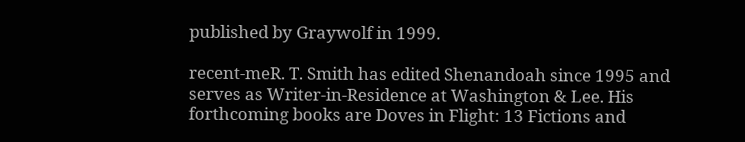published by Graywolf in 1999.

recent-meR. T. Smith has edited Shenandoah since 1995 and serves as Writer-in-Residence at Washington & Lee. His forthcoming books are Doves in Flight: 13 Fictions and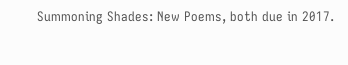Summoning Shades: New Poems, both due in 2017.